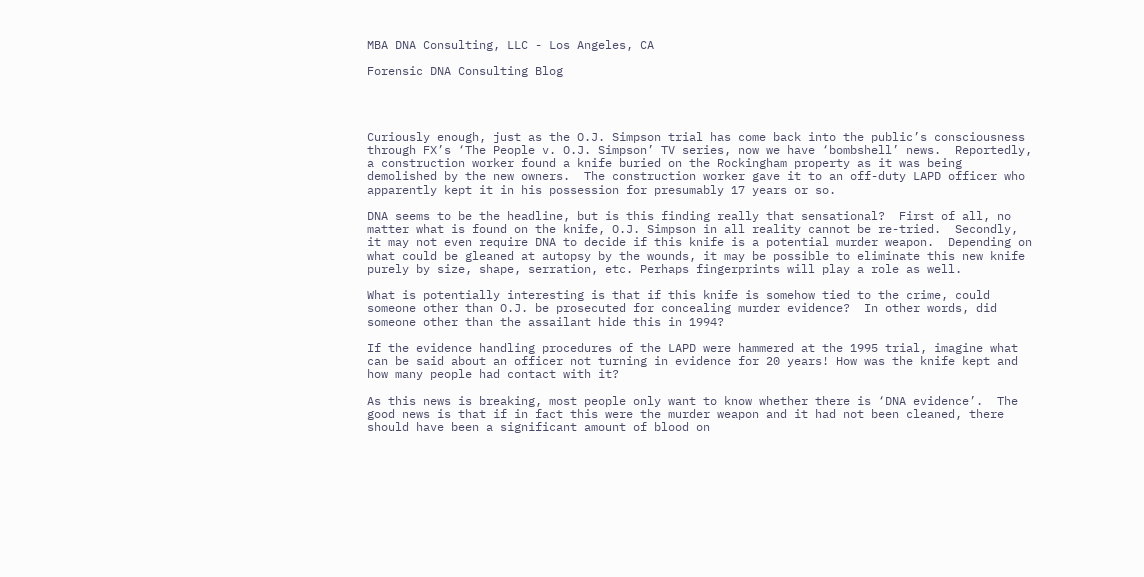MBA DNA Consulting, LLC - Los Angeles, CA

Forensic DNA Consulting Blog




Curiously enough, just as the O.J. Simpson trial has come back into the public’s consciousness through FX’s ‘The People v. O.J. Simpson’ TV series, now we have ‘bombshell’ news.  Reportedly, a construction worker found a knife buried on the Rockingham property as it was being demolished by the new owners.  The construction worker gave it to an off-duty LAPD officer who apparently kept it in his possession for presumably 17 years or so.

DNA seems to be the headline, but is this finding really that sensational?  First of all, no matter what is found on the knife, O.J. Simpson in all reality cannot be re-tried.  Secondly, it may not even require DNA to decide if this knife is a potential murder weapon.  Depending on what could be gleaned at autopsy by the wounds, it may be possible to eliminate this new knife purely by size, shape, serration, etc. Perhaps fingerprints will play a role as well.

What is potentially interesting is that if this knife is somehow tied to the crime, could someone other than O.J. be prosecuted for concealing murder evidence?  In other words, did someone other than the assailant hide this in 1994?

If the evidence handling procedures of the LAPD were hammered at the 1995 trial, imagine what can be said about an officer not turning in evidence for 20 years! How was the knife kept and how many people had contact with it?

As this news is breaking, most people only want to know whether there is ‘DNA evidence’.  The good news is that if in fact this were the murder weapon and it had not been cleaned, there should have been a significant amount of blood on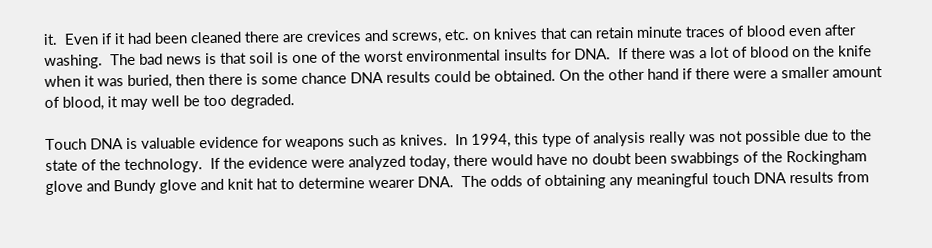it.  Even if it had been cleaned there are crevices and screws, etc. on knives that can retain minute traces of blood even after washing.  The bad news is that soil is one of the worst environmental insults for DNA.  If there was a lot of blood on the knife when it was buried, then there is some chance DNA results could be obtained. On the other hand if there were a smaller amount of blood, it may well be too degraded.

Touch DNA is valuable evidence for weapons such as knives.  In 1994, this type of analysis really was not possible due to the state of the technology.  If the evidence were analyzed today, there would have no doubt been swabbings of the Rockingham glove and Bundy glove and knit hat to determine wearer DNA.  The odds of obtaining any meaningful touch DNA results from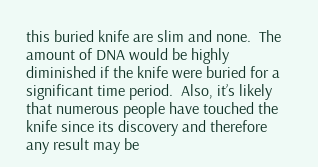this buried knife are slim and none.  The amount of DNA would be highly diminished if the knife were buried for a significant time period.  Also, it’s likely that numerous people have touched the knife since its discovery and therefore any result may be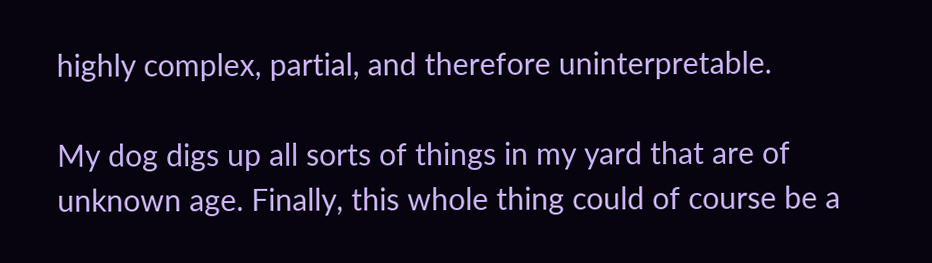highly complex, partial, and therefore uninterpretable.

My dog digs up all sorts of things in my yard that are of unknown age. Finally, this whole thing could of course be a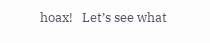hoax!   Let’s see what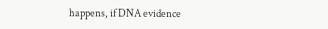happens, if DNA evidence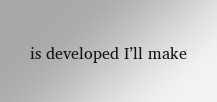is developed I’ll make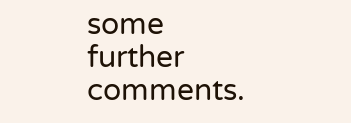some further comments.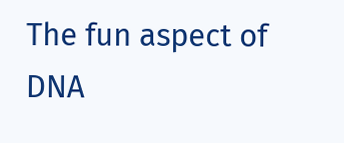The fun aspect of DNA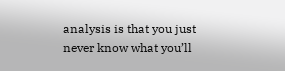analysis is that you just never know what you’ll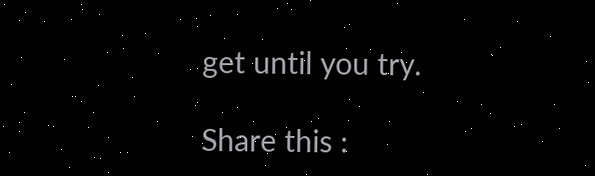get until you try.

Share this :